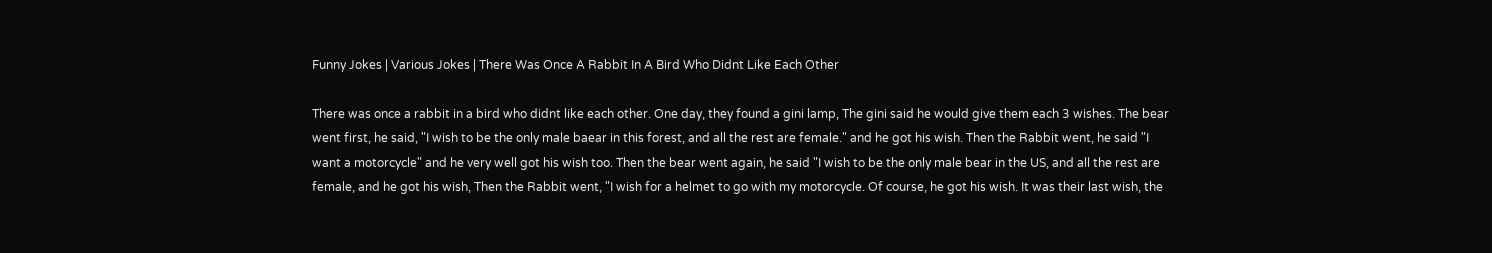Funny Jokes | Various Jokes | There Was Once A Rabbit In A Bird Who Didnt Like Each Other

There was once a rabbit in a bird who didnt like each other. One day, they found a gini lamp, The gini said he would give them each 3 wishes. The bear went first, he said, "I wish to be the only male baear in this forest, and all the rest are female." and he got his wish. Then the Rabbit went, he said "I want a motorcycle" and he very well got his wish too. Then the bear went again, he said "I wish to be the only male bear in the US, and all the rest are female, and he got his wish, Then the Rabbit went, "I wish for a helmet to go with my motorcycle. Of course, he got his wish. It was their last wish, the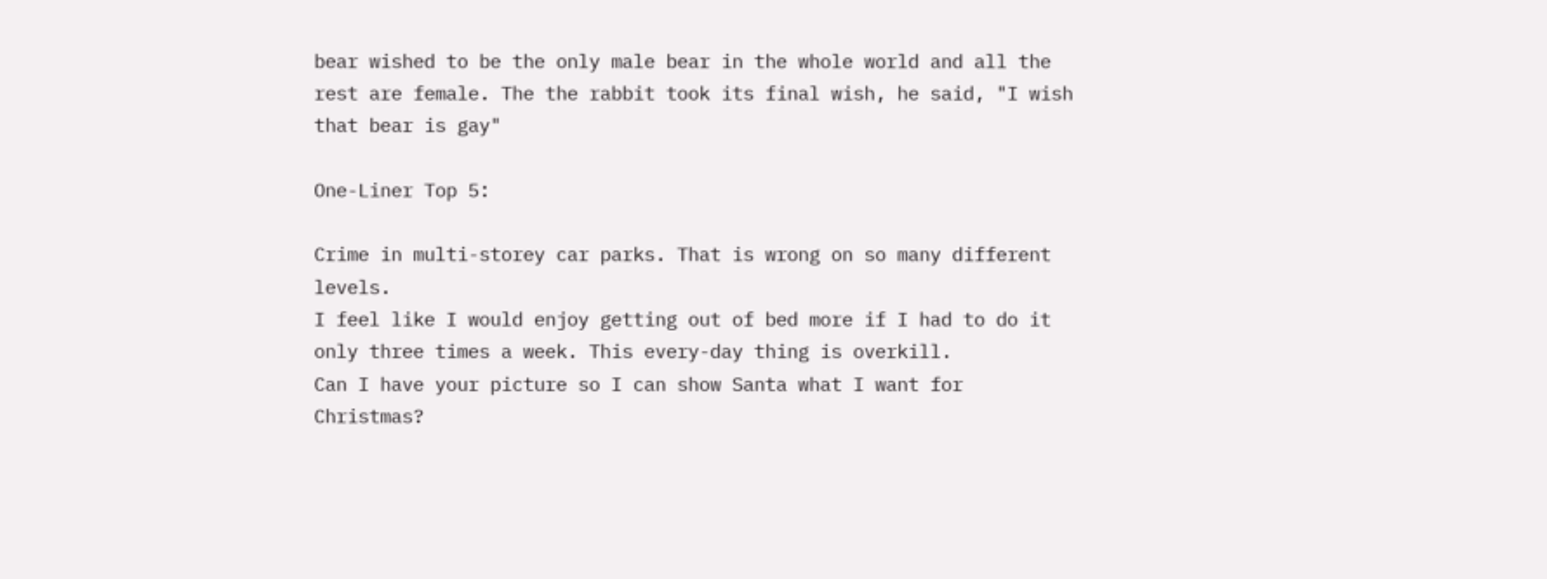bear wished to be the only male bear in the whole world and all the rest are female. The the rabbit took its final wish, he said, "I wish that bear is gay"

One-Liner Top 5:

Crime in multi-storey car parks. That is wrong on so many different levels.
I feel like I would enjoy getting out of bed more if I had to do it only three times a week. This every-day thing is overkill.
Can I have your picture so I can show Santa what I want for Christmas?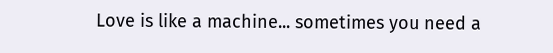Love is like a machine... sometimes you need a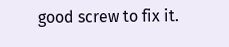good screw to fix it.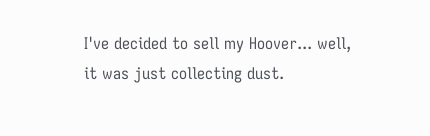I've decided to sell my Hoover... well, it was just collecting dust.